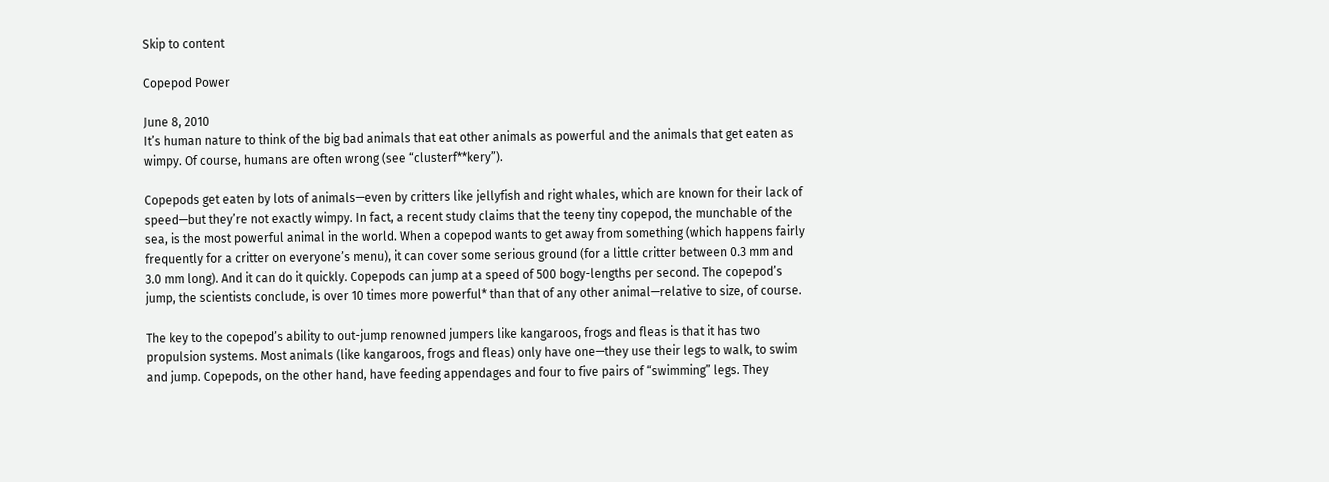Skip to content

Copepod Power

June 8, 2010
It’s human nature to think of the big bad animals that eat other animals as powerful and the animals that get eaten as wimpy. Of course, humans are often wrong (see “clusterf**kery”).

Copepods get eaten by lots of animals—even by critters like jellyfish and right whales, which are known for their lack of speed—but they’re not exactly wimpy. In fact, a recent study claims that the teeny tiny copepod, the munchable of the sea, is the most powerful animal in the world. When a copepod wants to get away from something (which happens fairly frequently for a critter on everyone’s menu), it can cover some serious ground (for a little critter between 0.3 mm and 3.0 mm long). And it can do it quickly. Copepods can jump at a speed of 500 bogy-lengths per second. The copepod’s jump, the scientists conclude, is over 10 times more powerful* than that of any other animal—relative to size, of course.

The key to the copepod’s ability to out-jump renowned jumpers like kangaroos, frogs and fleas is that it has two propulsion systems. Most animals (like kangaroos, frogs and fleas) only have one—they use their legs to walk, to swim and jump. Copepods, on the other hand, have feeding appendages and four to five pairs of “swimming” legs. They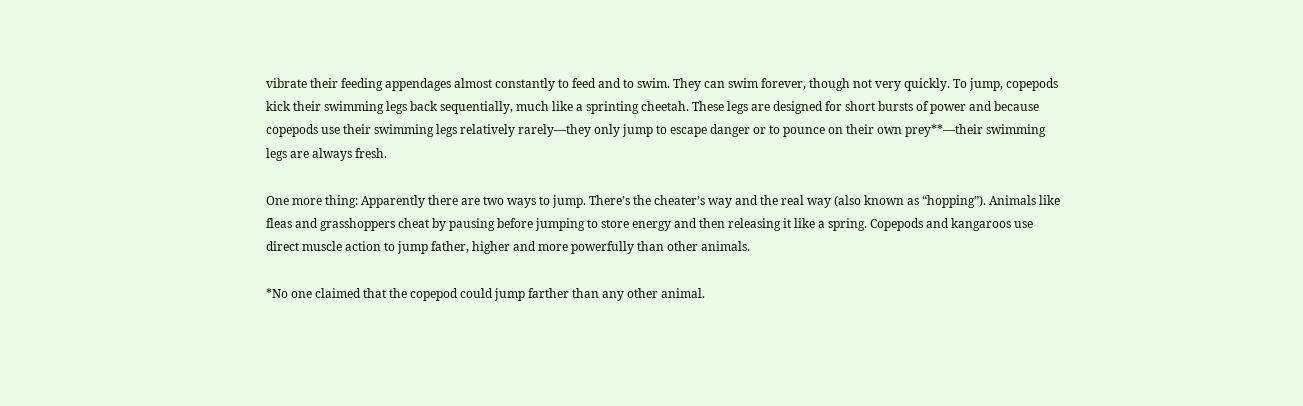vibrate their feeding appendages almost constantly to feed and to swim. They can swim forever, though not very quickly. To jump, copepods kick their swimming legs back sequentially, much like a sprinting cheetah. These legs are designed for short bursts of power and because copepods use their swimming legs relatively rarely—they only jump to escape danger or to pounce on their own prey**—their swimming legs are always fresh.

One more thing: Apparently there are two ways to jump. There’s the cheater’s way and the real way (also known as “hopping”). Animals like fleas and grasshoppers cheat by pausing before jumping to store energy and then releasing it like a spring. Copepods and kangaroos use direct muscle action to jump father, higher and more powerfully than other animals.

*No one claimed that the copepod could jump farther than any other animal.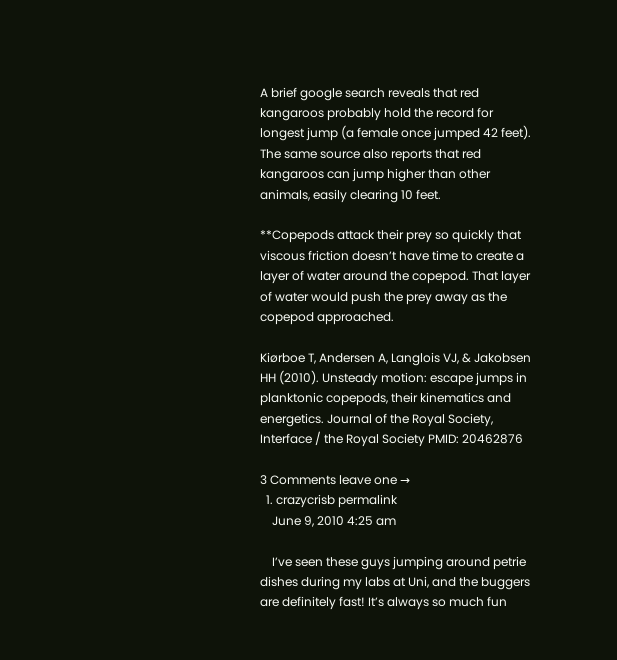A brief google search reveals that red kangaroos probably hold the record for longest jump (a female once jumped 42 feet). The same source also reports that red kangaroos can jump higher than other animals, easily clearing 10 feet.

**Copepods attack their prey so quickly that viscous friction doesn’t have time to create a layer of water around the copepod. That layer of water would push the prey away as the copepod approached.

Kiørboe T, Andersen A, Langlois VJ, & Jakobsen HH (2010). Unsteady motion: escape jumps in planktonic copepods, their kinematics and energetics. Journal of the Royal Society, Interface / the Royal Society PMID: 20462876

3 Comments leave one →
  1. crazycrisb permalink
    June 9, 2010 4:25 am

    I’ve seen these guys jumping around petrie dishes during my labs at Uni, and the buggers are definitely fast! It’s always so much fun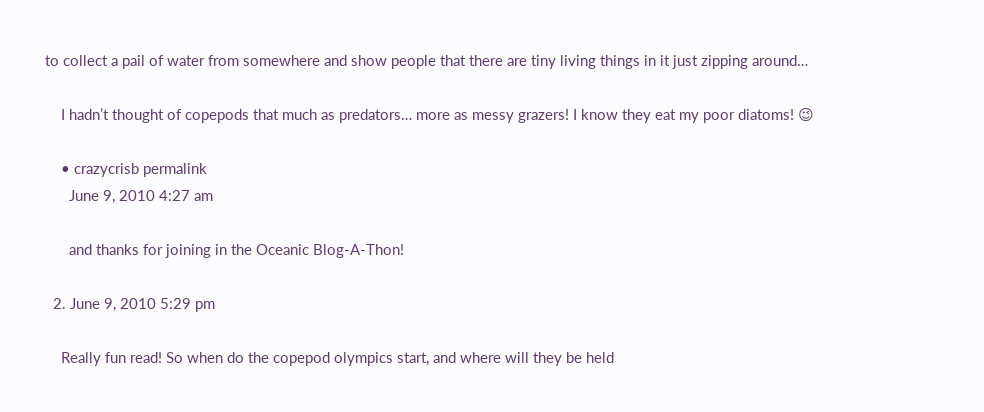to collect a pail of water from somewhere and show people that there are tiny living things in it just zipping around…

    I hadn’t thought of copepods that much as predators… more as messy grazers! I know they eat my poor diatoms! 😉

    • crazycrisb permalink
      June 9, 2010 4:27 am

      and thanks for joining in the Oceanic Blog-A-Thon!

  2. June 9, 2010 5:29 pm

    Really fun read! So when do the copepod olympics start, and where will they be held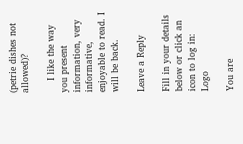(petrie dishes not allowed)?

    I like the way you present information, very informative, enjoyable to read. I will be back.

Leave a Reply

Fill in your details below or click an icon to log in: Logo

You are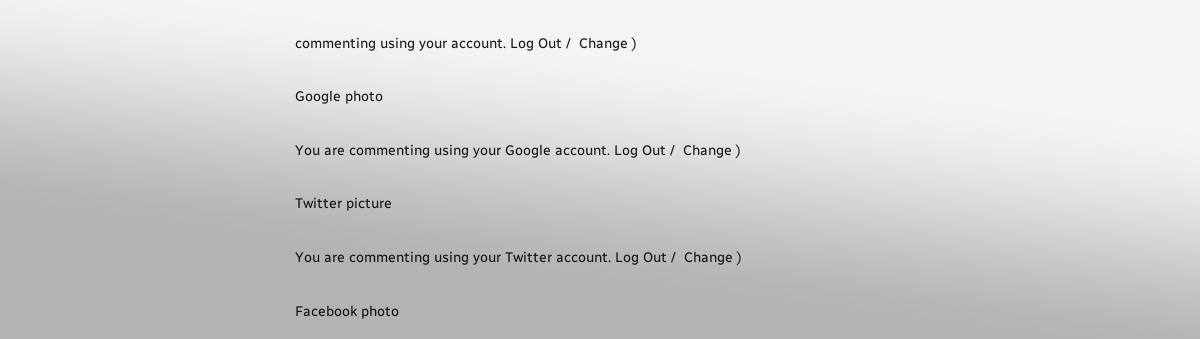commenting using your account. Log Out /  Change )

Google photo

You are commenting using your Google account. Log Out /  Change )

Twitter picture

You are commenting using your Twitter account. Log Out /  Change )

Facebook photo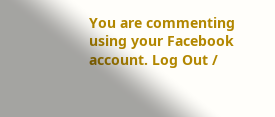You are commenting using your Facebook account. Log Out /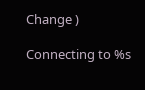Change )

Connecting to %s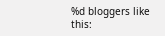%d bloggers like this: